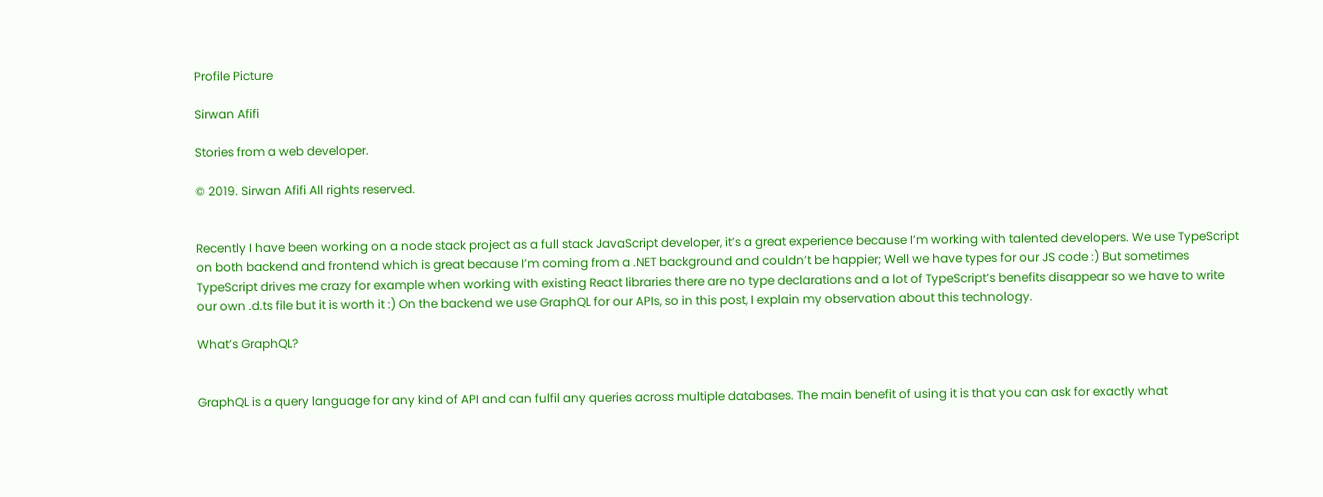Profile Picture

Sirwan Afifi

Stories from a web developer.

© 2019. Sirwan Afifi All rights reserved.


Recently I have been working on a node stack project as a full stack JavaScript developer, it’s a great experience because I’m working with talented developers. We use TypeScript on both backend and frontend which is great because I’m coming from a .NET background and couldn’t be happier; Well we have types for our JS code :) But sometimes TypeScript drives me crazy for example when working with existing React libraries there are no type declarations and a lot of TypeScript’s benefits disappear so we have to write our own .d.ts file but it is worth it :) On the backend we use GraphQL for our APIs, so in this post, I explain my observation about this technology.

What’s GraphQL?


GraphQL is a query language for any kind of API and can fulfil any queries across multiple databases. The main benefit of using it is that you can ask for exactly what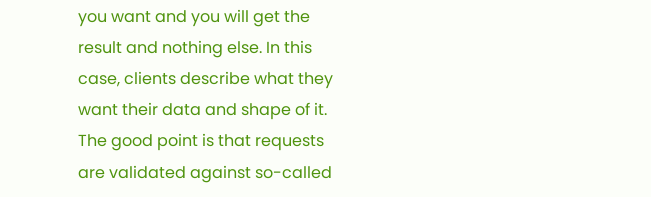you want and you will get the result and nothing else. In this case, clients describe what they want their data and shape of it. The good point is that requests are validated against so-called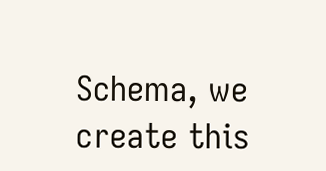Schema, we create this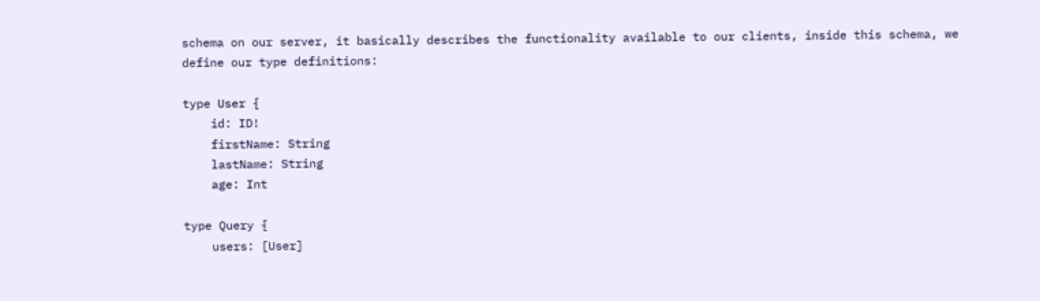schema on our server, it basically describes the functionality available to our clients, inside this schema, we define our type definitions:

type User {
    id: ID!
    firstName: String
    lastName: String
    age: Int

type Query {
    users: [User]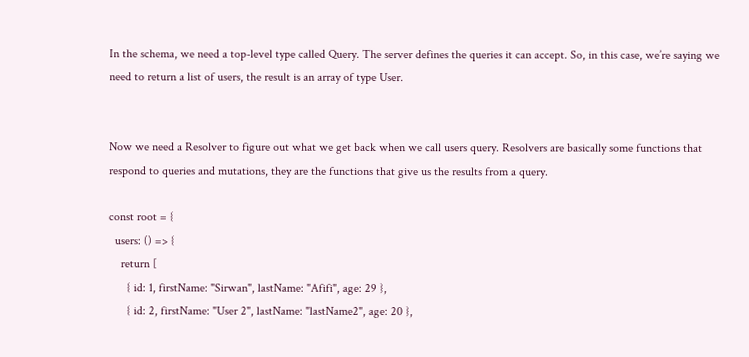In the schema, we need a top-level type called Query. The server defines the queries it can accept. So, in this case, we’re saying we need to return a list of users, the result is an array of type User.


Now we need a Resolver to figure out what we get back when we call users query. Resolvers are basically some functions that respond to queries and mutations, they are the functions that give us the results from a query.

const root = {
  users: () => {
    return [
      { id: 1, firstName: "Sirwan", lastName: "Afifi", age: 29 },
      { id: 2, firstName: "User 2", lastName: "lastName2", age: 20 },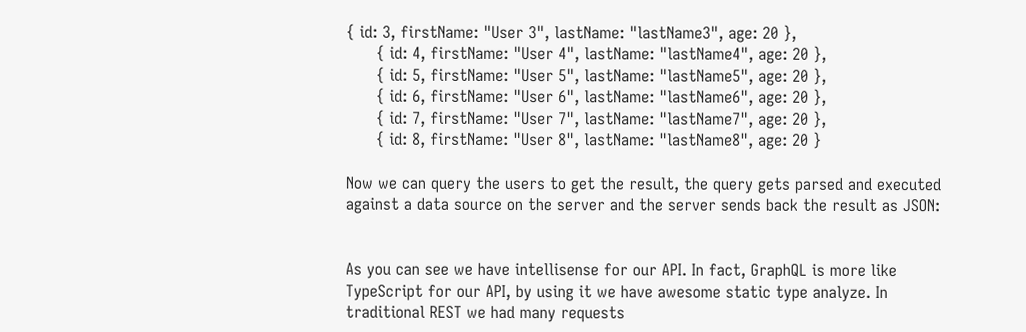{ id: 3, firstName: "User 3", lastName: "lastName3", age: 20 },
      { id: 4, firstName: "User 4", lastName: "lastName4", age: 20 },
      { id: 5, firstName: "User 5", lastName: "lastName5", age: 20 },
      { id: 6, firstName: "User 6", lastName: "lastName6", age: 20 },
      { id: 7, firstName: "User 7", lastName: "lastName7", age: 20 },
      { id: 8, firstName: "User 8", lastName: "lastName8", age: 20 }

Now we can query the users to get the result, the query gets parsed and executed against a data source on the server and the server sends back the result as JSON:


As you can see we have intellisense for our API. In fact, GraphQL is more like TypeScript for our API, by using it we have awesome static type analyze. In traditional REST we had many requests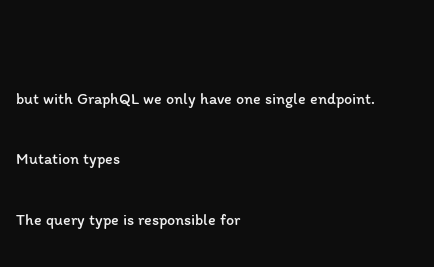but with GraphQL we only have one single endpoint.

Mutation types

The query type is responsible for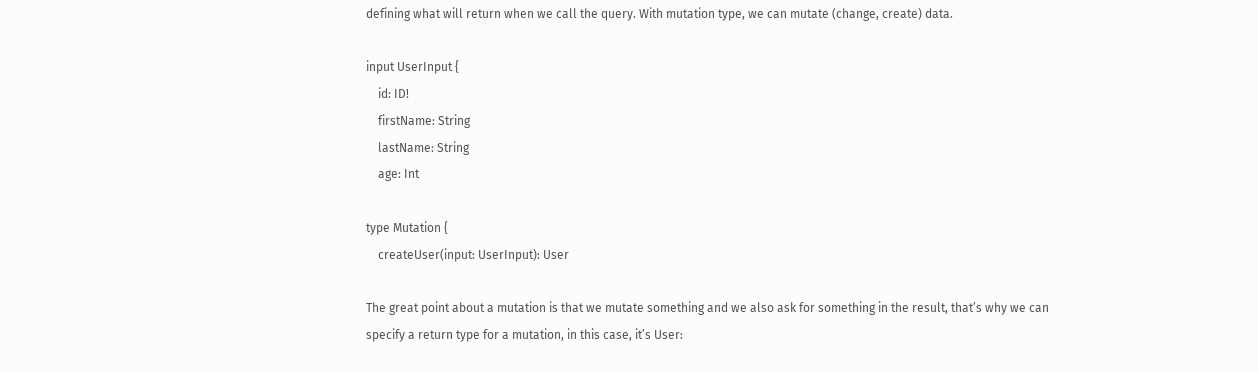defining what will return when we call the query. With mutation type, we can mutate (change, create) data.

input UserInput {
    id: ID!
    firstName: String
    lastName: String
    age: Int

type Mutation {
    createUser(input: UserInput): User

The great point about a mutation is that we mutate something and we also ask for something in the result, that’s why we can specify a return type for a mutation, in this case, it’s User: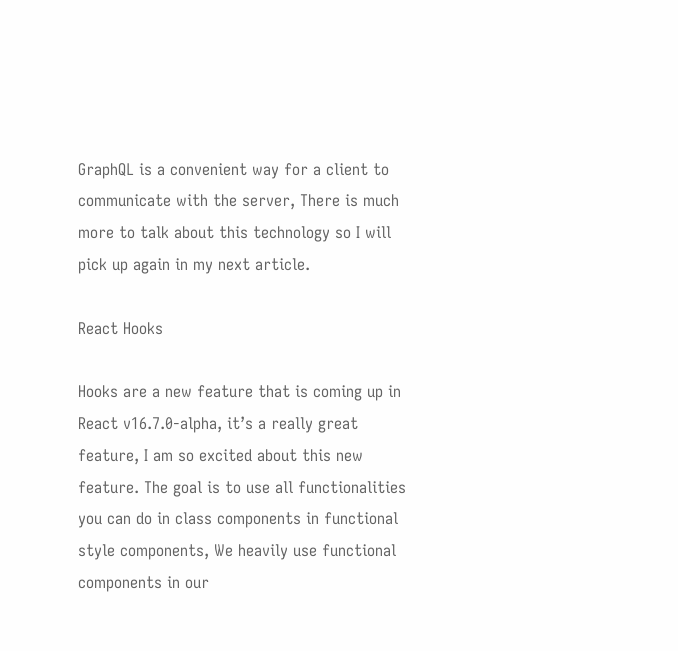GraphQL is a convenient way for a client to communicate with the server, There is much more to talk about this technology so I will pick up again in my next article.

React Hooks

Hooks are a new feature that is coming up in React v16.7.0-alpha, it’s a really great feature, I am so excited about this new feature. The goal is to use all functionalities you can do in class components in functional style components, We heavily use functional components in our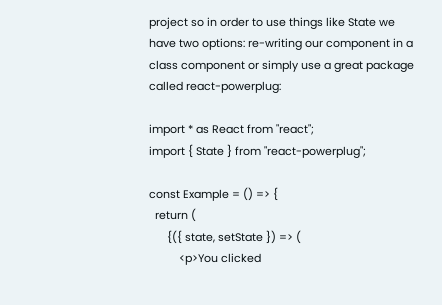project so in order to use things like State we have two options: re-writing our component in a class component or simply use a great package called react-powerplug:

import * as React from "react";
import { State } from "react-powerplug";

const Example = () => {
  return (
      {({ state, setState }) => (
          <p>You clicked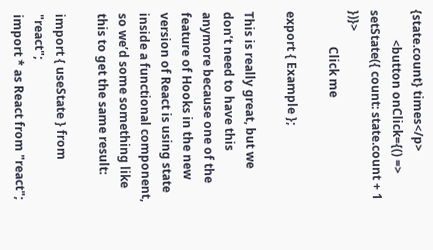{state.count} times</p>
          <button onClick={() => setState({ count: state.count + 1 })}>
            Click me

export { Example };

This is really great, but we don’t need to have this anymore because one of the feature of Hooks in the new version of React is using state inside a functional component, so we’d some something like this to get the same result:

import { useState } from "react";
import * as React from "react";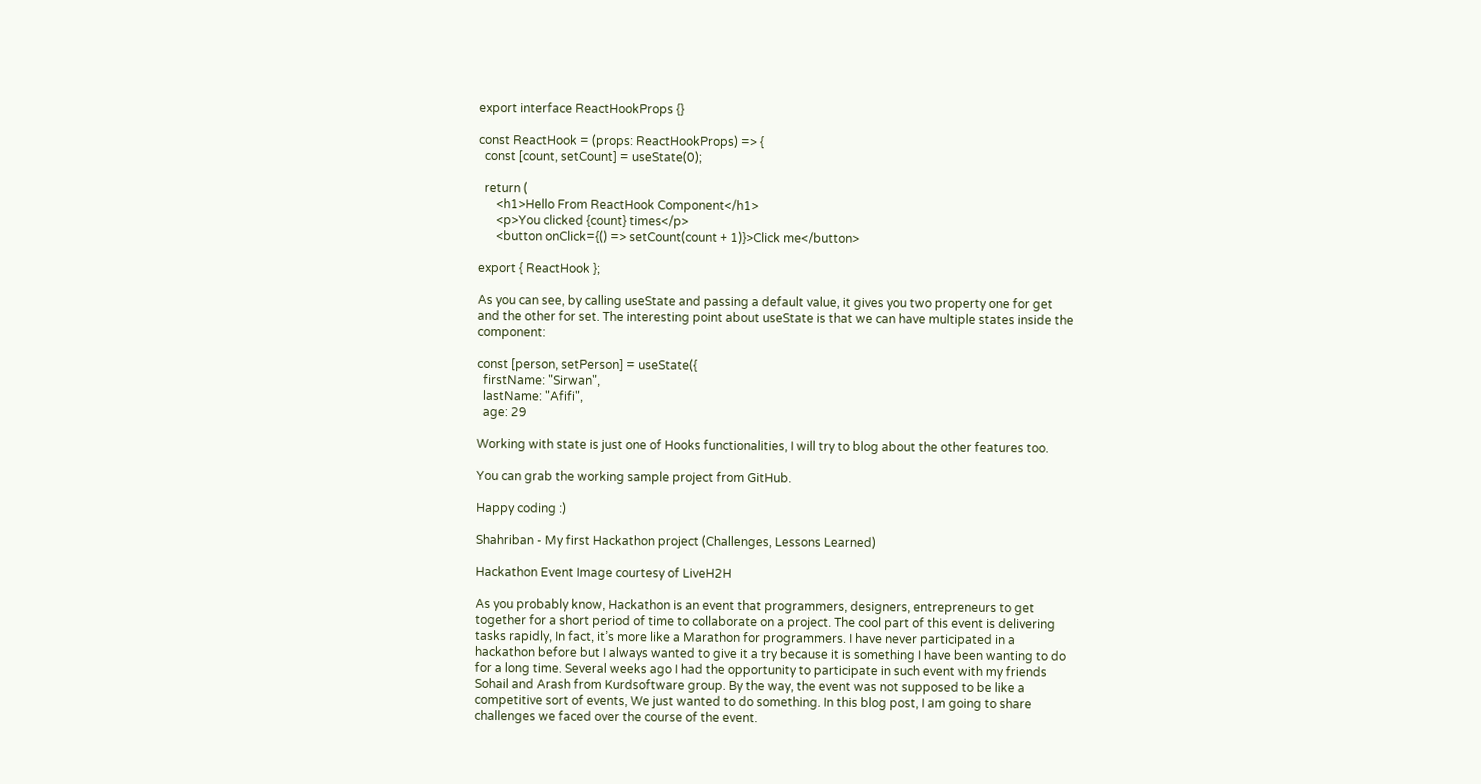export interface ReactHookProps {}

const ReactHook = (props: ReactHookProps) => {
  const [count, setCount] = useState(0);

  return (
      <h1>Hello From ReactHook Component</h1>
      <p>You clicked {count} times</p>
      <button onClick={() => setCount(count + 1)}>Click me</button>

export { ReactHook };

As you can see, by calling useState and passing a default value, it gives you two property one for get and the other for set. The interesting point about useState is that we can have multiple states inside the component:

const [person, setPerson] = useState({
  firstName: "Sirwan",
  lastName: "Afifi",
  age: 29

Working with state is just one of Hooks functionalities, I will try to blog about the other features too.

You can grab the working sample project from GitHub.

Happy coding :)

Shahriban - My first Hackathon project (Challenges, Lessons Learned)

Hackathon Event Image courtesy of LiveH2H

As you probably know, Hackathon is an event that programmers, designers, entrepreneurs to get together for a short period of time to collaborate on a project. The cool part of this event is delivering tasks rapidly, In fact, it’s more like a Marathon for programmers. I have never participated in a hackathon before but I always wanted to give it a try because it is something I have been wanting to do for a long time. Several weeks ago I had the opportunity to participate in such event with my friends Sohail and Arash from Kurdsoftware group. By the way, the event was not supposed to be like a competitive sort of events, We just wanted to do something. In this blog post, I am going to share challenges we faced over the course of the event.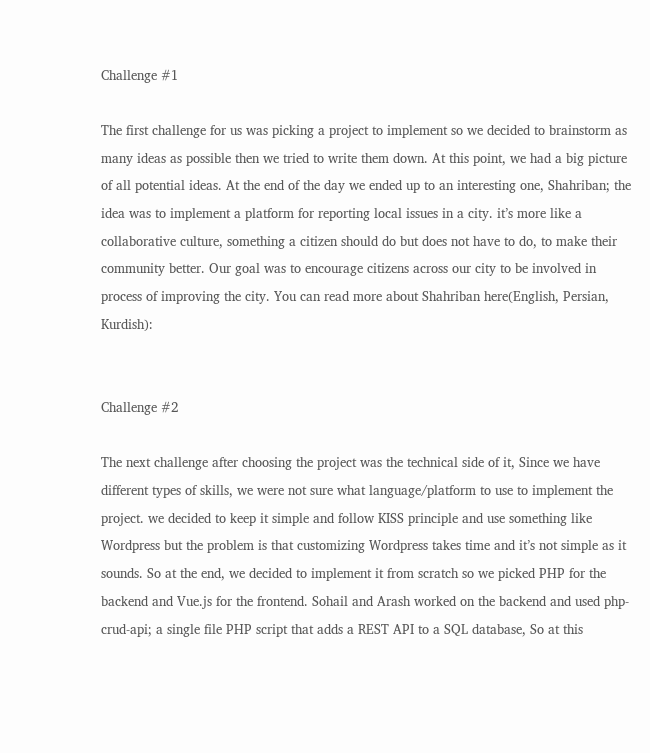Challenge #1

The first challenge for us was picking a project to implement so we decided to brainstorm as many ideas as possible then we tried to write them down. At this point, we had a big picture of all potential ideas. At the end of the day we ended up to an interesting one, Shahriban; the idea was to implement a platform for reporting local issues in a city. it’s more like a collaborative culture, something a citizen should do but does not have to do, to make their community better. Our goal was to encourage citizens across our city to be involved in process of improving the city. You can read more about Shahriban here(English, Persian, Kurdish):


Challenge #2

The next challenge after choosing the project was the technical side of it, Since we have different types of skills, we were not sure what language/platform to use to implement the project. we decided to keep it simple and follow KISS principle and use something like Wordpress but the problem is that customizing Wordpress takes time and it’s not simple as it sounds. So at the end, we decided to implement it from scratch so we picked PHP for the backend and Vue.js for the frontend. Sohail and Arash worked on the backend and used php-crud-api; a single file PHP script that adds a REST API to a SQL database, So at this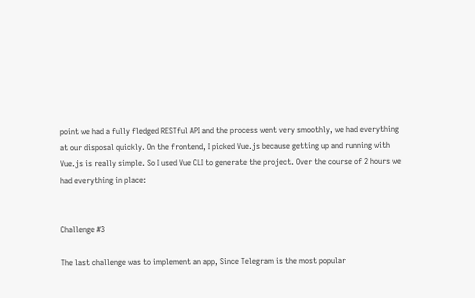point we had a fully fledged RESTful API and the process went very smoothly, we had everything at our disposal quickly. On the frontend, I picked Vue.js because getting up and running with Vue.js is really simple. So I used Vue CLI to generate the project. Over the course of 2 hours we had everything in place:


Challenge #3

The last challenge was to implement an app, Since Telegram is the most popular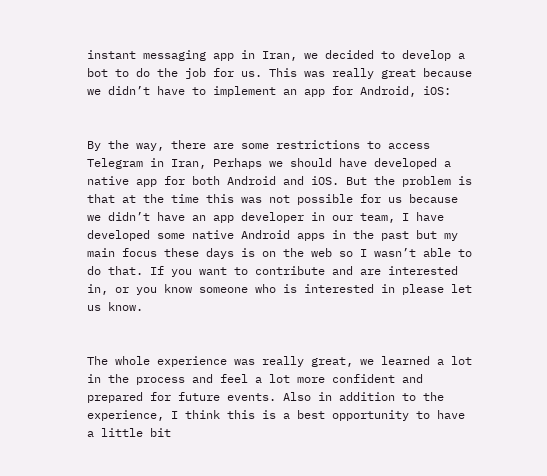instant messaging app in Iran, we decided to develop a bot to do the job for us. This was really great because we didn’t have to implement an app for Android, iOS:


By the way, there are some restrictions to access Telegram in Iran, Perhaps we should have developed a native app for both Android and iOS. But the problem is that at the time this was not possible for us because we didn’t have an app developer in our team, I have developed some native Android apps in the past but my main focus these days is on the web so I wasn’t able to do that. If you want to contribute and are interested in, or you know someone who is interested in please let us know.


The whole experience was really great, we learned a lot in the process and feel a lot more confident and prepared for future events. Also in addition to the experience, I think this is a best opportunity to have a little bit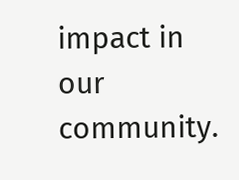impact in our community.